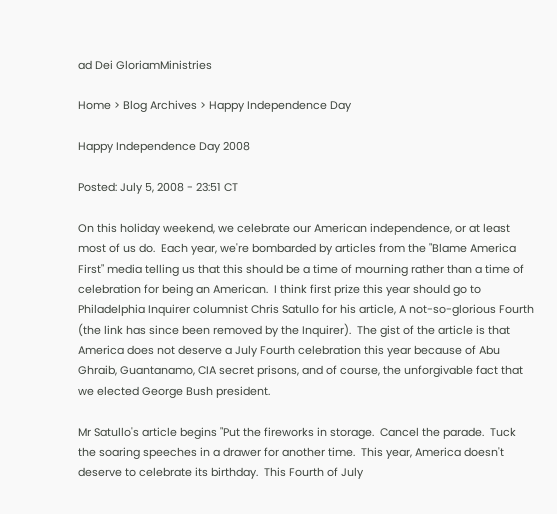ad Dei GloriamMinistries

Home > Blog Archives > Happy Independence Day

Happy Independence Day 2008

Posted: July 5, 2008 - 23:51 CT

On this holiday weekend, we celebrate our American independence, or at least most of us do.  Each year, we're bombarded by articles from the "Blame America First" media telling us that this should be a time of mourning rather than a time of celebration for being an American.  I think first prize this year should go to Philadelphia Inquirer columnist Chris Satullo for his article, A not-so-glorious Fourth (the link has since been removed by the Inquirer).  The gist of the article is that America does not deserve a July Fourth celebration this year because of Abu Ghraib, Guantanamo, CIA secret prisons, and of course, the unforgivable fact that we elected George Bush president.

Mr Satullo's article begins "Put the fireworks in storage.  Cancel the parade.  Tuck the soaring speeches in a drawer for another time.  This year, America doesn't deserve to celebrate its birthday.  This Fourth of July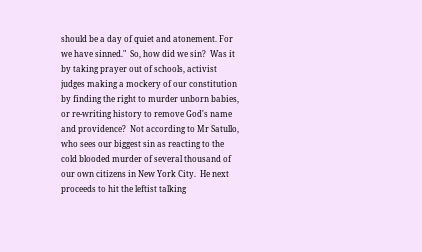should be a day of quiet and atonement. For we have sinned."  So, how did we sin?  Was it by taking prayer out of schools, activist judges making a mockery of our constitution by finding the right to murder unborn babies, or re-writing history to remove God's name and providence?  Not according to Mr Satullo, who sees our biggest sin as reacting to the cold blooded murder of several thousand of our own citizens in New York City.  He next proceeds to hit the leftist talking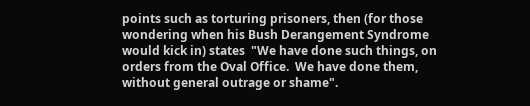points such as torturing prisoners, then (for those wondering when his Bush Derangement Syndrome would kick in) states  "We have done such things, on orders from the Oval Office.  We have done them, without general outrage or shame".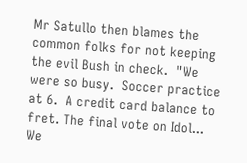Mr Satullo then blames the common folks for not keeping the evil Bush in check.  "We were so busy.  Soccer practice at 6.  A credit card balance to fret. The final vote on Idol...  We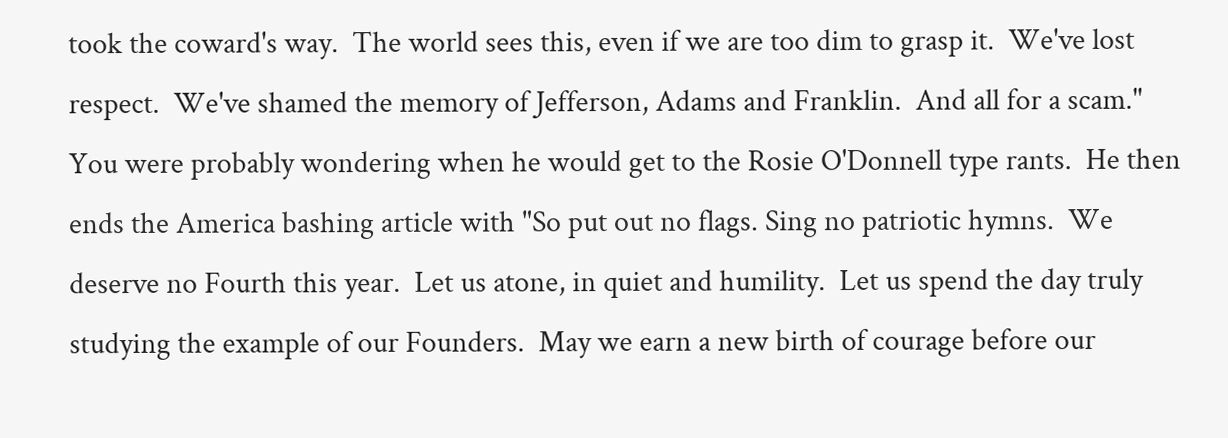took the coward's way.  The world sees this, even if we are too dim to grasp it.  We've lost respect.  We've shamed the memory of Jefferson, Adams and Franklin.  And all for a scam."  You were probably wondering when he would get to the Rosie O'Donnell type rants.  He then ends the America bashing article with "So put out no flags. Sing no patriotic hymns.  We deserve no Fourth this year.  Let us atone, in quiet and humility.  Let us spend the day truly studying the example of our Founders.  May we earn a new birth of courage before our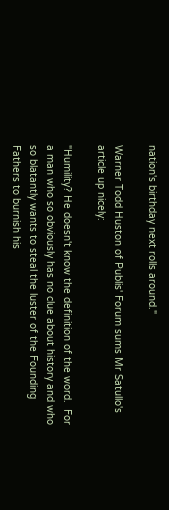nation's birthday next rolls around."

Warner Todd Huston of Publis' Forum sums Mr Satullo's article up nicely:

"Humility? He doesn't know the definition of the word.  For a man who so obviously has no clue about history and who so blatantly wants to steal the luster of the Founding Fathers to burnish his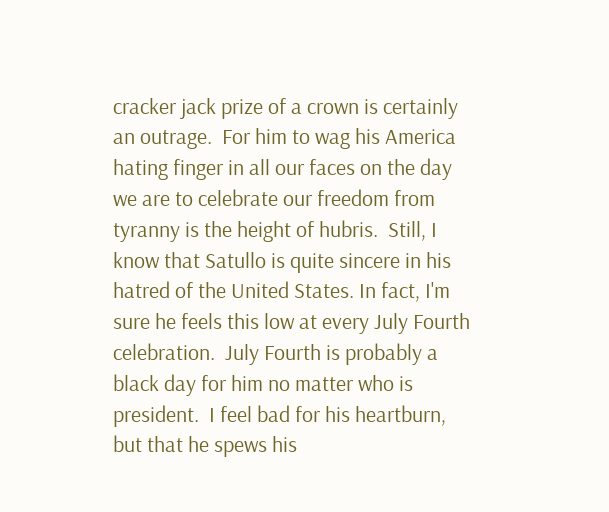cracker jack prize of a crown is certainly an outrage.  For him to wag his America hating finger in all our faces on the day we are to celebrate our freedom from tyranny is the height of hubris.  Still, I know that Satullo is quite sincere in his hatred of the United States. In fact, I'm sure he feels this low at every July Fourth celebration.  July Fourth is probably a black day for him no matter who is president.  I feel bad for his heartburn, but that he spews his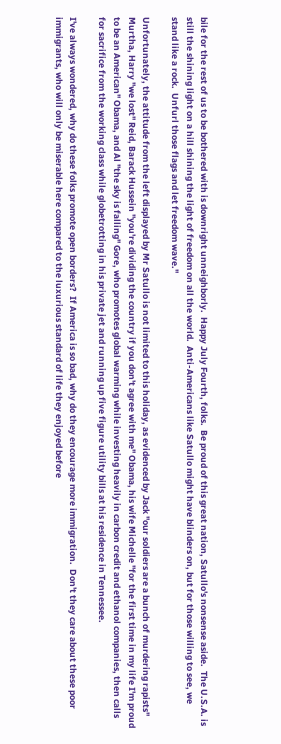bile for the rest of us to be bothered with is downright unneighborly.  Happy July Fourth, folks.  Be proud of this great nation, Satullo's nonsense aside.  The U.S.A. is still the shining light on a hill shining the light of freedom on all the world.  Anti-Americans like Satullo might have blinders on, but for those willing to see, we stand like a rock.  Unfurl those flags and let freedom wave."

Unfortunately, the attitude from the left displayed by Mr Satullo is not limited to this holiday, as evidenced by Jack "our soldiers are a bunch of murdering rapists" Murtha, Harry "we lost" Reid, Barack Hussein "you're dividing the country if you don't agree with me" Obama, his wife Michelle "for the first time in my life I'm proud to be an American" Obama, and Al "the sky is falling" Gore, who promotes global warming while investing heavily in carbon credit and ethanol companies, then calls for sacrifice from the working class while globetrotting in his private jet and running up five figure utility bills at his residence in Tennessee.

I've always wondered, why do these folks promote open borders?  If America is so bad, why do they encourage more immigration.  Don't they care about these poor immigrants, who will only be miserable here compared to the luxurious standard of life they enjoyed before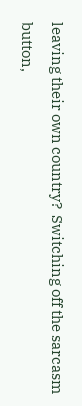leaving their own country?  Switching off the sarcasm button,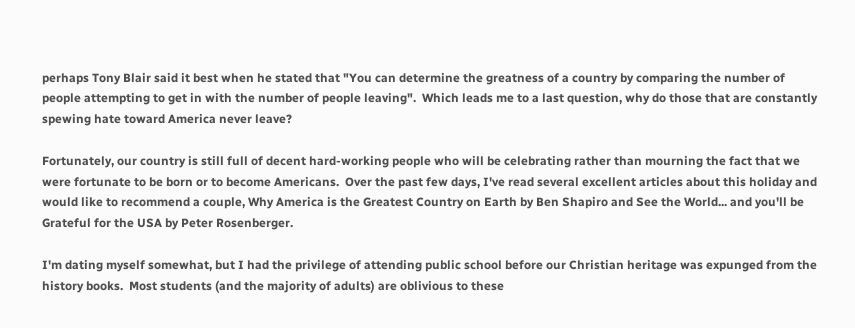perhaps Tony Blair said it best when he stated that "You can determine the greatness of a country by comparing the number of people attempting to get in with the number of people leaving".  Which leads me to a last question, why do those that are constantly spewing hate toward America never leave?

Fortunately, our country is still full of decent hard-working people who will be celebrating rather than mourning the fact that we were fortunate to be born or to become Americans.  Over the past few days, I've read several excellent articles about this holiday and would like to recommend a couple, Why America is the Greatest Country on Earth by Ben Shapiro and See the World... and you'll be Grateful for the USA by Peter Rosenberger.

I'm dating myself somewhat, but I had the privilege of attending public school before our Christian heritage was expunged from the history books.  Most students (and the majority of adults) are oblivious to these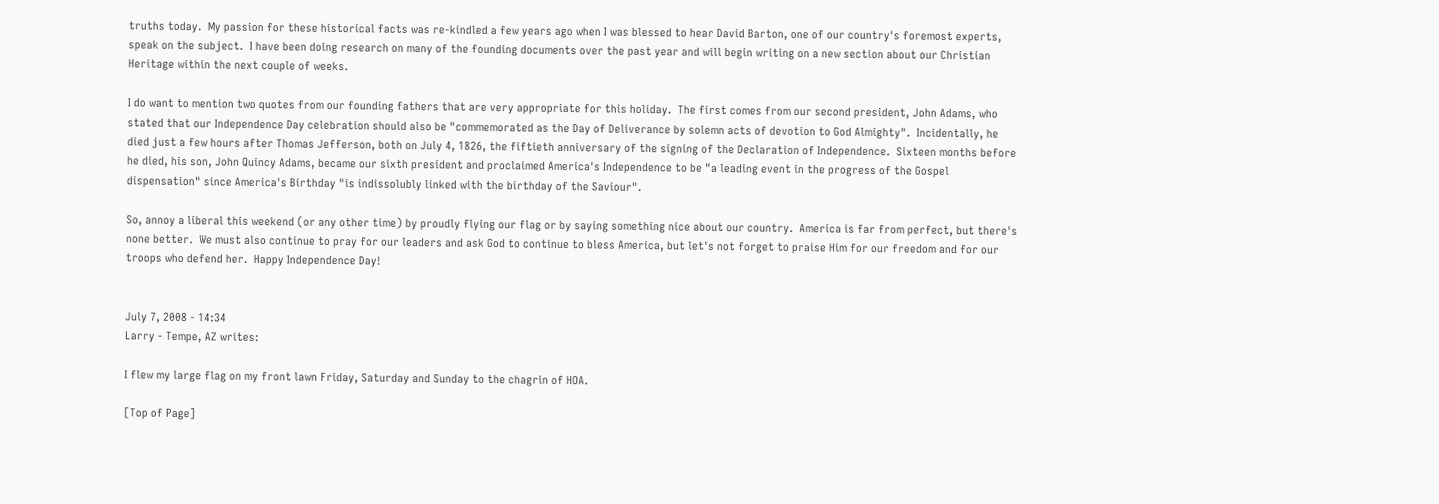truths today.  My passion for these historical facts was re-kindled a few years ago when I was blessed to hear David Barton, one of our country's foremost experts, speak on the subject.  I have been doing research on many of the founding documents over the past year and will begin writing on a new section about our Christian Heritage within the next couple of weeks.

I do want to mention two quotes from our founding fathers that are very appropriate for this holiday.  The first comes from our second president, John Adams, who stated that our Independence Day celebration should also be "commemorated as the Day of Deliverance by solemn acts of devotion to God Almighty".  Incidentally, he died just a few hours after Thomas Jefferson, both on July 4, 1826, the fiftieth anniversary of the signing of the Declaration of Independence.  Sixteen months before he died, his son, John Quincy Adams, became our sixth president and proclaimed America's Independence to be "a leading event in the progress of the Gospel dispensation" since America's Birthday "is indissolubly linked with the birthday of the Saviour".

So, annoy a liberal this weekend (or any other time) by proudly flying our flag or by saying something nice about our country.  America is far from perfect, but there's none better.  We must also continue to pray for our leaders and ask God to continue to bless America, but let's not forget to praise Him for our freedom and for our troops who defend her.  Happy Independence Day!


July 7, 2008 - 14:34
Larry - Tempe, AZ writes:

I flew my large flag on my front lawn Friday, Saturday and Sunday to the chagrin of HOA.

[Top of Page]